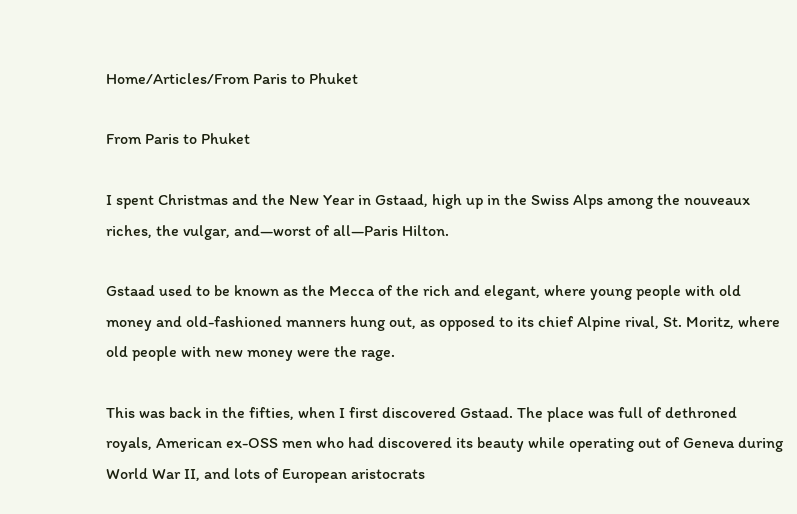Home/Articles/From Paris to Phuket

From Paris to Phuket

I spent Christmas and the New Year in Gstaad, high up in the Swiss Alps among the nouveaux riches, the vulgar, and—worst of all—Paris Hilton.

Gstaad used to be known as the Mecca of the rich and elegant, where young people with old money and old-fashioned manners hung out, as opposed to its chief Alpine rival, St. Moritz, where old people with new money were the rage.

This was back in the fifties, when I first discovered Gstaad. The place was full of dethroned royals, American ex-OSS men who had discovered its beauty while operating out of Geneva during World War II, and lots of European aristocrats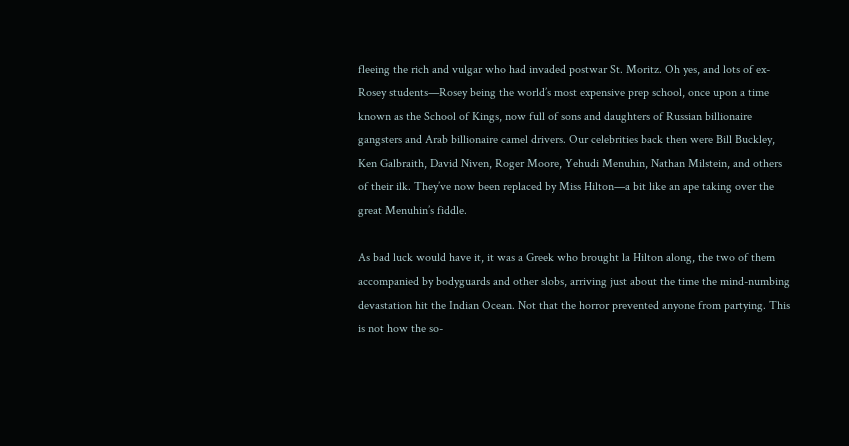fleeing the rich and vulgar who had invaded postwar St. Moritz. Oh yes, and lots of ex-Rosey students—Rosey being the world’s most expensive prep school, once upon a time known as the School of Kings, now full of sons and daughters of Russian billionaire gangsters and Arab billionaire camel drivers. Our celebrities back then were Bill Buckley, Ken Galbraith, David Niven, Roger Moore, Yehudi Menuhin, Nathan Milstein, and others of their ilk. They’ve now been replaced by Miss Hilton—a bit like an ape taking over the great Menuhin’s fiddle.

As bad luck would have it, it was a Greek who brought la Hilton along, the two of them accompanied by bodyguards and other slobs, arriving just about the time the mind-numbing devastation hit the Indian Ocean. Not that the horror prevented anyone from partying. This is not how the so-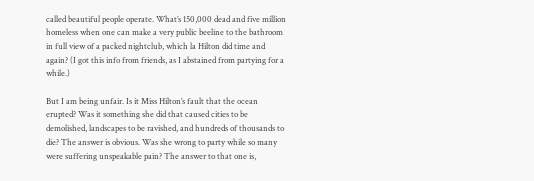called beautiful people operate. What’s 150,000 dead and five million homeless when one can make a very public beeline to the bathroom in full view of a packed nightclub, which la Hilton did time and again? (I got this info from friends, as I abstained from partying for a while.)

But I am being unfair. Is it Miss Hilton’s fault that the ocean erupted? Was it something she did that caused cities to be demolished, landscapes to be ravished, and hundreds of thousands to die? The answer is obvious. Was she wrong to party while so many were suffering unspeakable pain? The answer to that one is,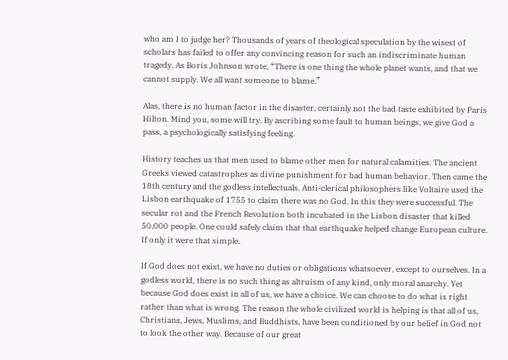who am I to judge her? Thousands of years of theological speculation by the wisest of scholars has failed to offer any convincing reason for such an indiscriminate human tragedy. As Boris Johnson wrote, “There is one thing the whole planet wants, and that we cannot supply. We all want someone to blame.”

Alas, there is no human factor in the disaster, certainly not the bad taste exhibited by Paris Hilton. Mind you, some will try. By ascribing some fault to human beings, we give God a pass, a psychologically satisfying feeling.

History teaches us that men used to blame other men for natural calamities. The ancient Greeks viewed catastrophes as divine punishment for bad human behavior. Then came the 18th century and the godless intellectuals. Anti-clerical philosophers like Voltaire used the Lisbon earthquake of 1755 to claim there was no God. In this they were successful. The secular rot and the French Revolution both incubated in the Lisbon disaster that killed 50,000 people. One could safely claim that that earthquake helped change European culture. If only it were that simple.

If God does not exist, we have no duties or obligations whatsoever, except to ourselves. In a godless world, there is no such thing as altruism of any kind, only moral anarchy. Yet because God does exist in all of us, we have a choice. We can choose to do what is right rather than what is wrong. The reason the whole civilized world is helping is that all of us, Christians, Jews, Muslims, and Buddhists, have been conditioned by our belief in God not to look the other way. Because of our great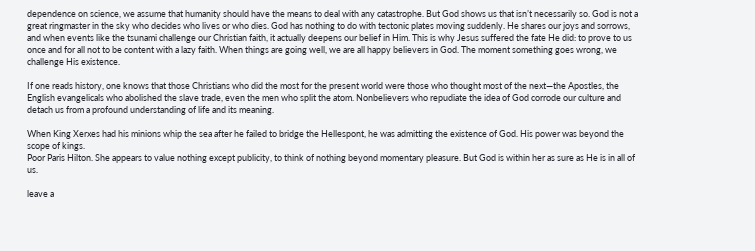dependence on science, we assume that humanity should have the means to deal with any catastrophe. But God shows us that isn’t necessarily so. God is not a great ringmaster in the sky who decides who lives or who dies. God has nothing to do with tectonic plates moving suddenly. He shares our joys and sorrows, and when events like the tsunami challenge our Christian faith, it actually deepens our belief in Him. This is why Jesus suffered the fate He did: to prove to us once and for all not to be content with a lazy faith. When things are going well, we are all happy believers in God. The moment something goes wrong, we challenge His existence.

If one reads history, one knows that those Christians who did the most for the present world were those who thought most of the next—the Apostles, the English evangelicals who abolished the slave trade, even the men who split the atom. Nonbelievers who repudiate the idea of God corrode our culture and detach us from a profound understanding of life and its meaning.

When King Xerxes had his minions whip the sea after he failed to bridge the Hellespont, he was admitting the existence of God. His power was beyond the scope of kings.
Poor Paris Hilton. She appears to value nothing except publicity, to think of nothing beyond momentary pleasure. But God is within her as sure as He is in all of us.

leave a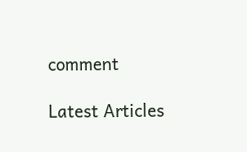comment

Latest Articles